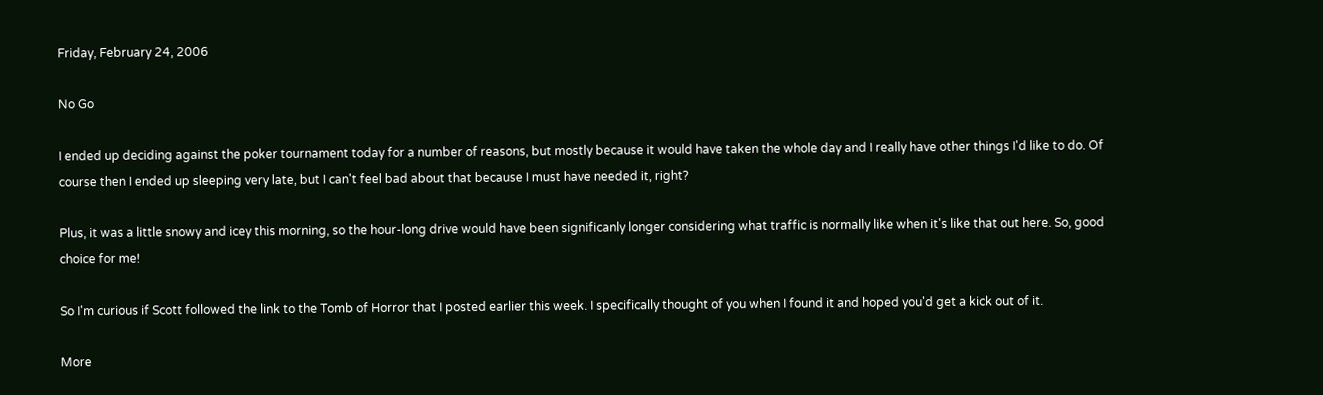Friday, February 24, 2006

No Go

I ended up deciding against the poker tournament today for a number of reasons, but mostly because it would have taken the whole day and I really have other things I'd like to do. Of course then I ended up sleeping very late, but I can't feel bad about that because I must have needed it, right?

Plus, it was a little snowy and icey this morning, so the hour-long drive would have been significanly longer considering what traffic is normally like when it's like that out here. So, good choice for me!

So I'm curious if Scott followed the link to the Tomb of Horror that I posted earlier this week. I specifically thought of you when I found it and hoped you'd get a kick out of it.

More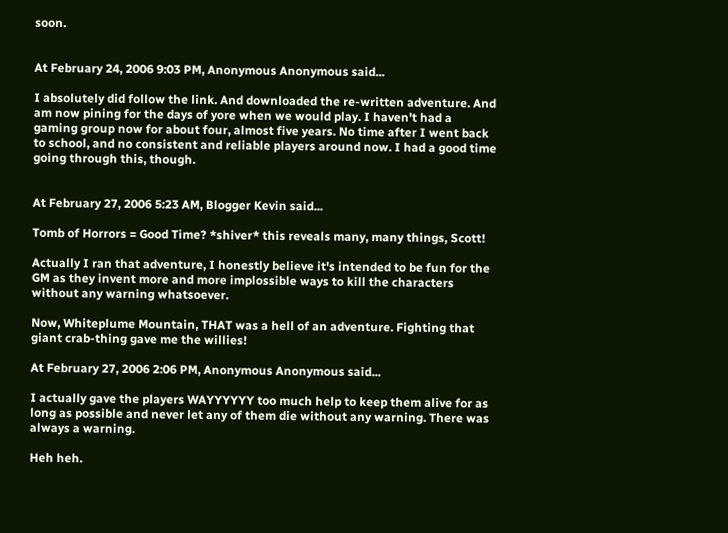soon.


At February 24, 2006 9:03 PM, Anonymous Anonymous said...

I absolutely did follow the link. And downloaded the re-written adventure. And am now pining for the days of yore when we would play. I haven't had a gaming group now for about four, almost five years. No time after I went back to school, and no consistent and reliable players around now. I had a good time going through this, though.


At February 27, 2006 5:23 AM, Blogger Kevin said...

Tomb of Horrors = Good Time? *shiver* this reveals many, many things, Scott!

Actually I ran that adventure, I honestly believe it's intended to be fun for the GM as they invent more and more implossible ways to kill the characters without any warning whatsoever.

Now, Whiteplume Mountain, THAT was a hell of an adventure. Fighting that giant crab-thing gave me the willies!

At February 27, 2006 2:06 PM, Anonymous Anonymous said...

I actually gave the players WAYYYYYY too much help to keep them alive for as long as possible and never let any of them die without any warning. There was always a warning.

Heh heh.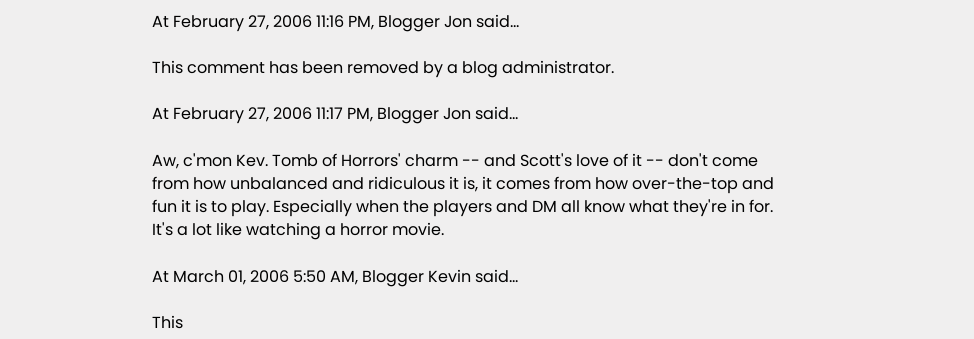At February 27, 2006 11:16 PM, Blogger Jon said...

This comment has been removed by a blog administrator.

At February 27, 2006 11:17 PM, Blogger Jon said...

Aw, c'mon Kev. Tomb of Horrors' charm -- and Scott's love of it -- don't come from how unbalanced and ridiculous it is, it comes from how over-the-top and fun it is to play. Especially when the players and DM all know what they're in for. It's a lot like watching a horror movie.

At March 01, 2006 5:50 AM, Blogger Kevin said...

This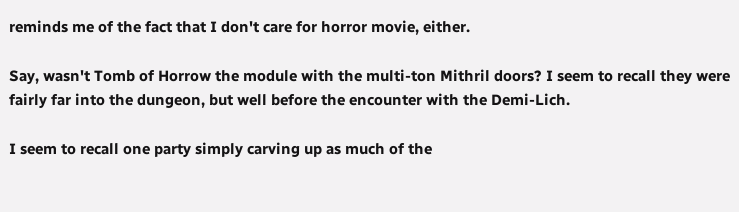reminds me of the fact that I don't care for horror movie, either.

Say, wasn't Tomb of Horrow the module with the multi-ton Mithril doors? I seem to recall they were fairly far into the dungeon, but well before the encounter with the Demi-Lich.

I seem to recall one party simply carving up as much of the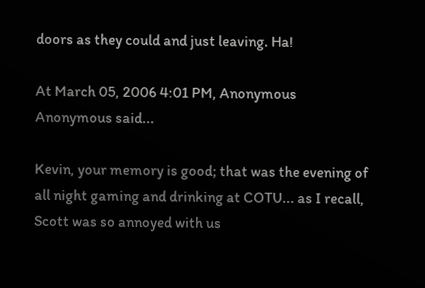doors as they could and just leaving. Ha!

At March 05, 2006 4:01 PM, Anonymous Anonymous said...

Kevin, your memory is good; that was the evening of all night gaming and drinking at COTU... as I recall, Scott was so annoyed with us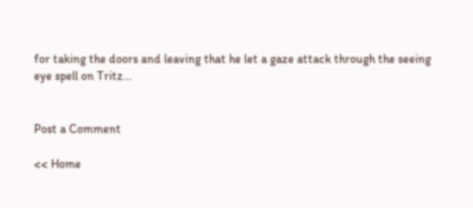for taking the doors and leaving that he let a gaze attack through the seeing eye spell on Tritz...


Post a Comment

<< Home